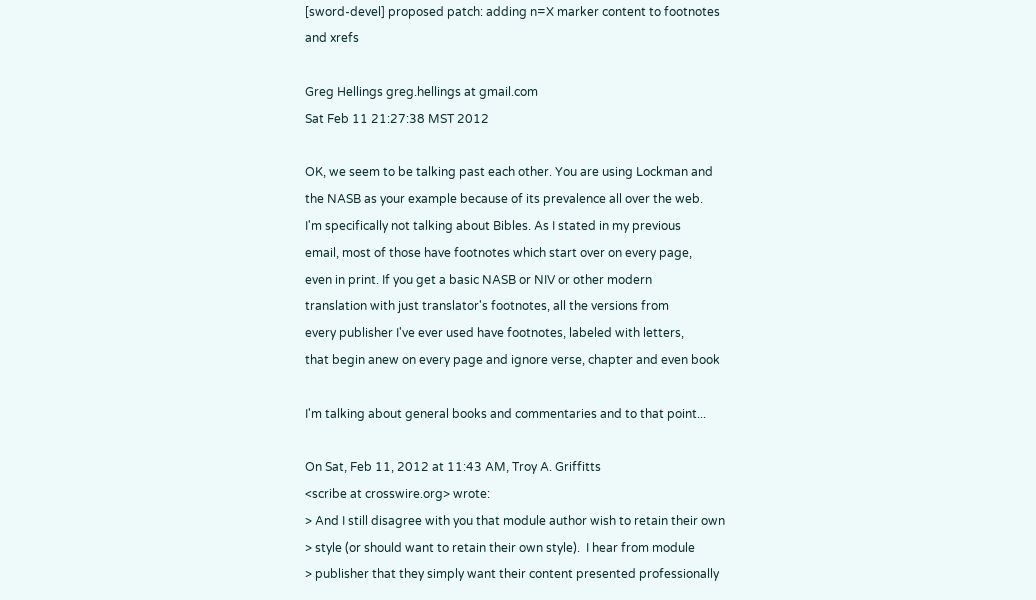[sword-devel] proposed patch: adding n=X marker content to footnotes and xrefs

Greg Hellings greg.hellings at gmail.com
Sat Feb 11 21:27:38 MST 2012

OK, we seem to be talking past each other. You are using Lockman and
the NASB as your example because of its prevalence all over the web.
I'm specifically not talking about Bibles. As I stated in my previous
email, most of those have footnotes which start over on every page,
even in print. If you get a basic NASB or NIV or other modern
translation with just translator's footnotes, all the versions from
every publisher I've ever used have footnotes, labeled with letters,
that begin anew on every page and ignore verse, chapter and even book

I'm talking about general books and commentaries and to that point...

On Sat, Feb 11, 2012 at 11:43 AM, Troy A. Griffitts
<scribe at crosswire.org> wrote:
> And I still disagree with you that module author wish to retain their own
> style (or should want to retain their own style).  I hear from module
> publisher that they simply want their content presented professionally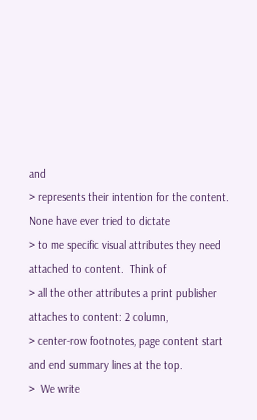and
> represents their intention for the content.  None have ever tried to dictate
> to me specific visual attributes they need attached to content.  Think of
> all the other attributes a print publisher attaches to content: 2 column,
> center-row footnotes, page content start and end summary lines at the top.
>  We write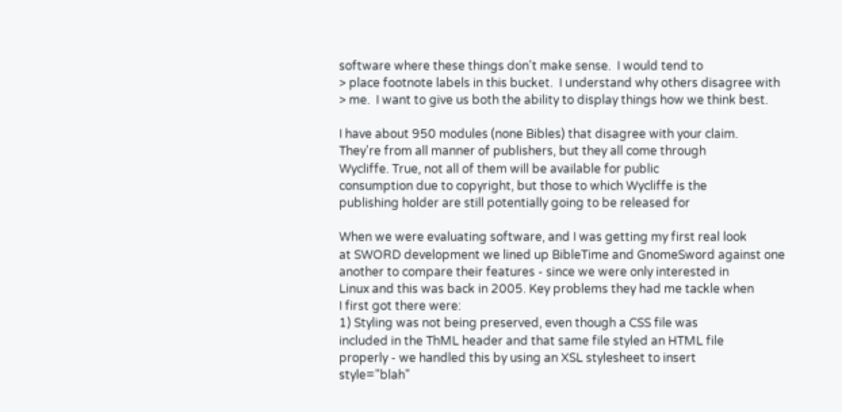software where these things don't make sense.  I would tend to
> place footnote labels in this bucket.  I understand why others disagree with
> me.  I want to give us both the ability to display things how we think best.

I have about 950 modules (none Bibles) that disagree with your claim.
They're from all manner of publishers, but they all come through
Wycliffe. True, not all of them will be available for public
consumption due to copyright, but those to which Wycliffe is the
publishing holder are still potentially going to be released for

When we were evaluating software, and I was getting my first real look
at SWORD development we lined up BibleTime and GnomeSword against one
another to compare their features - since we were only interested in
Linux and this was back in 2005. Key problems they had me tackle when
I first got there were:
1) Styling was not being preserved, even though a CSS file was
included in the ThML header and that same file styled an HTML file
properly - we handled this by using an XSL stylesheet to insert
style="blah"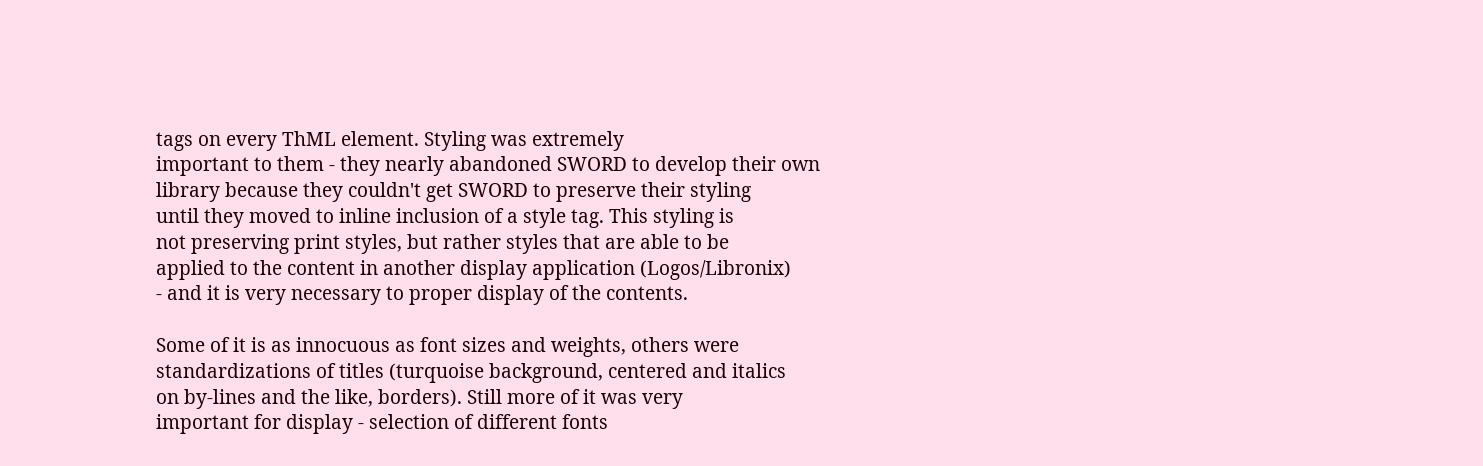tags on every ThML element. Styling was extremely
important to them - they nearly abandoned SWORD to develop their own
library because they couldn't get SWORD to preserve their styling
until they moved to inline inclusion of a style tag. This styling is
not preserving print styles, but rather styles that are able to be
applied to the content in another display application (Logos/Libronix)
- and it is very necessary to proper display of the contents.

Some of it is as innocuous as font sizes and weights, others were
standardizations of titles (turquoise background, centered and italics
on by-lines and the like, borders). Still more of it was very
important for display - selection of different fonts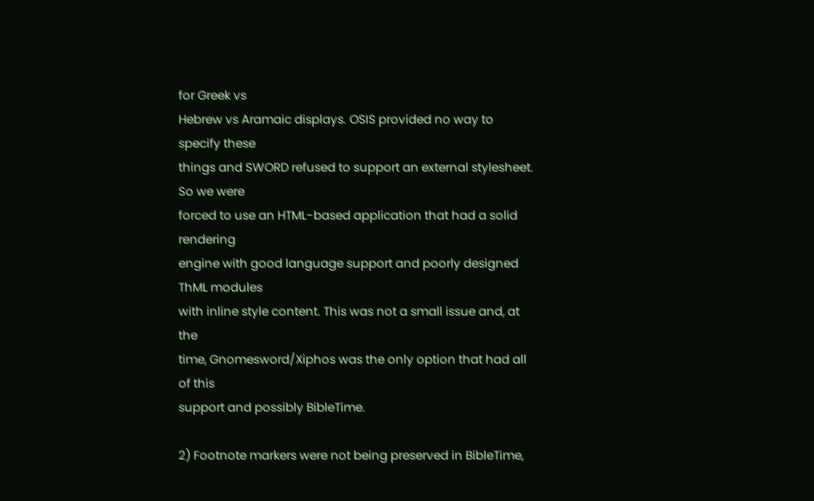for Greek vs
Hebrew vs Aramaic displays. OSIS provided no way to specify these
things and SWORD refused to support an external stylesheet. So we were
forced to use an HTML-based application that had a solid rendering
engine with good language support and poorly designed ThML modules
with inline style content. This was not a small issue and, at the
time, Gnomesword/Xiphos was the only option that had all of this
support and possibly BibleTime.

2) Footnote markers were not being preserved in BibleTime,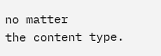no matter
the content type.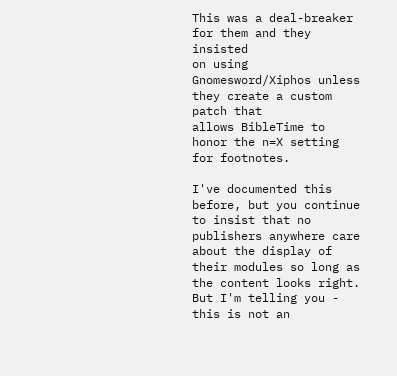This was a deal-breaker for them and they insisted
on using Gnomesword/Xiphos unless they create a custom patch that
allows BibleTime to honor the n=X setting for footnotes.

I've documented this before, but you continue to insist that no
publishers anywhere care about the display of their modules so long as
the content looks right. But I'm telling you - this is not an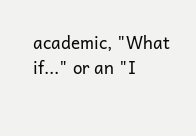academic, "What if..." or an "I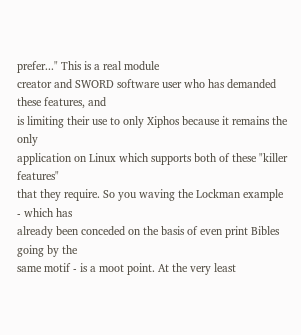prefer..." This is a real module
creator and SWORD software user who has demanded these features, and
is limiting their use to only Xiphos because it remains the only
application on Linux which supports both of these "killer features"
that they require. So you waving the Lockman example - which has
already been conceded on the basis of even print Bibles going by the
same motif - is a moot point. At the very least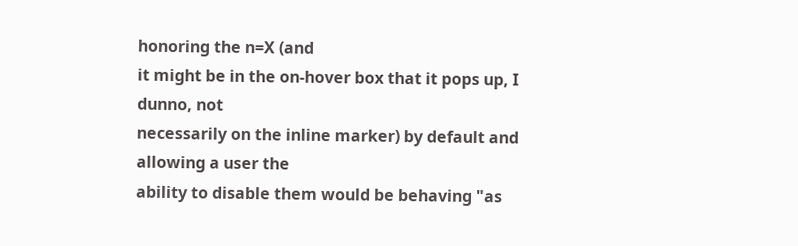honoring the n=X (and
it might be in the on-hover box that it pops up, I dunno, not
necessarily on the inline marker) by default and allowing a user the
ability to disable them would be behaving "as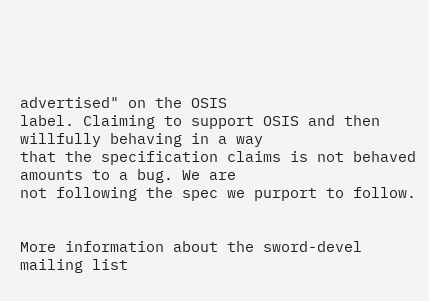advertised" on the OSIS
label. Claiming to support OSIS and then willfully behaving in a way
that the specification claims is not behaved amounts to a bug. We are
not following the spec we purport to follow.


More information about the sword-devel mailing list